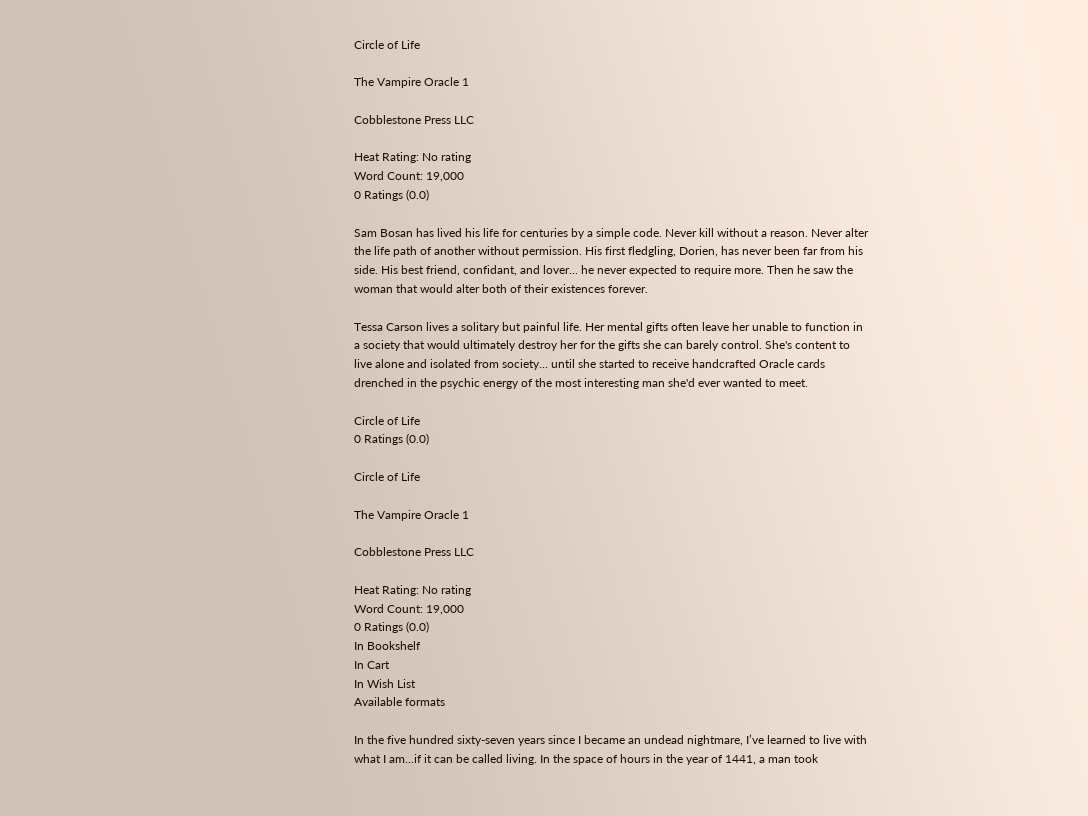Circle of Life

The Vampire Oracle 1

Cobblestone Press LLC

Heat Rating: No rating
Word Count: 19,000
0 Ratings (0.0)

Sam Bosan has lived his life for centuries by a simple code. Never kill without a reason. Never alter the life path of another without permission. His first fledgling, Dorien, has never been far from his side. His best friend, confidant, and lover... he never expected to require more. Then he saw the woman that would alter both of their existences forever.

Tessa Carson lives a solitary but painful life. Her mental gifts often leave her unable to function in a society that would ultimately destroy her for the gifts she can barely control. She's content to live alone and isolated from society... until she started to receive handcrafted Oracle cards drenched in the psychic energy of the most interesting man she'd ever wanted to meet.

Circle of Life
0 Ratings (0.0)

Circle of Life

The Vampire Oracle 1

Cobblestone Press LLC

Heat Rating: No rating
Word Count: 19,000
0 Ratings (0.0)
In Bookshelf
In Cart
In Wish List
Available formats

In the five hundred sixty-seven years since I became an undead nightmare, I’ve learned to live with what I am...if it can be called living. In the space of hours in the year of 1441, a man took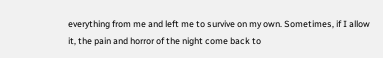everything from me and left me to survive on my own. Sometimes, if I allow it, the pain and horror of the night come back to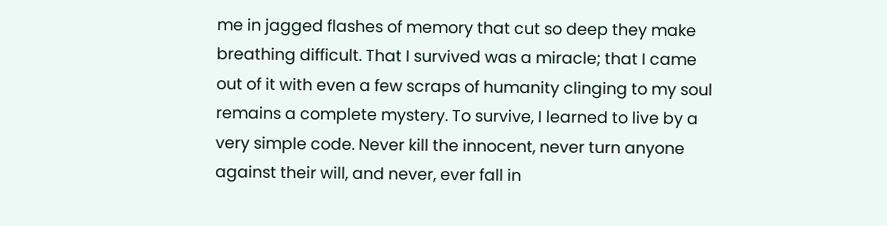me in jagged flashes of memory that cut so deep they make breathing difficult. That I survived was a miracle; that I came out of it with even a few scraps of humanity clinging to my soul remains a complete mystery. To survive, I learned to live by a very simple code. Never kill the innocent, never turn anyone against their will, and never, ever fall in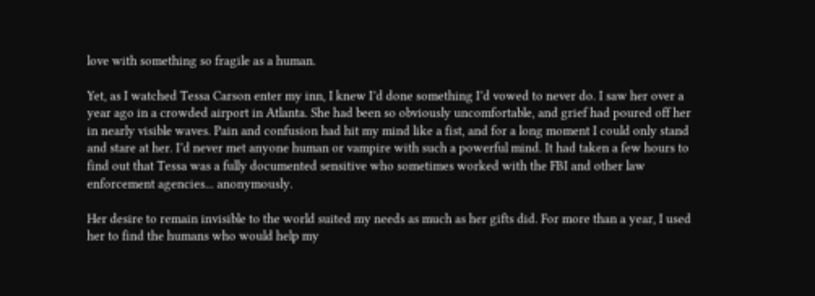love with something so fragile as a human.

Yet, as I watched Tessa Carson enter my inn, I knew I’d done something I’d vowed to never do. I saw her over a year ago in a crowded airport in Atlanta. She had been so obviously uncomfortable, and grief had poured off her in nearly visible waves. Pain and confusion had hit my mind like a fist, and for a long moment I could only stand and stare at her. I’d never met anyone human or vampire with such a powerful mind. It had taken a few hours to find out that Tessa was a fully documented sensitive who sometimes worked with the FBI and other law enforcement agencies... anonymously.

Her desire to remain invisible to the world suited my needs as much as her gifts did. For more than a year, I used her to find the humans who would help my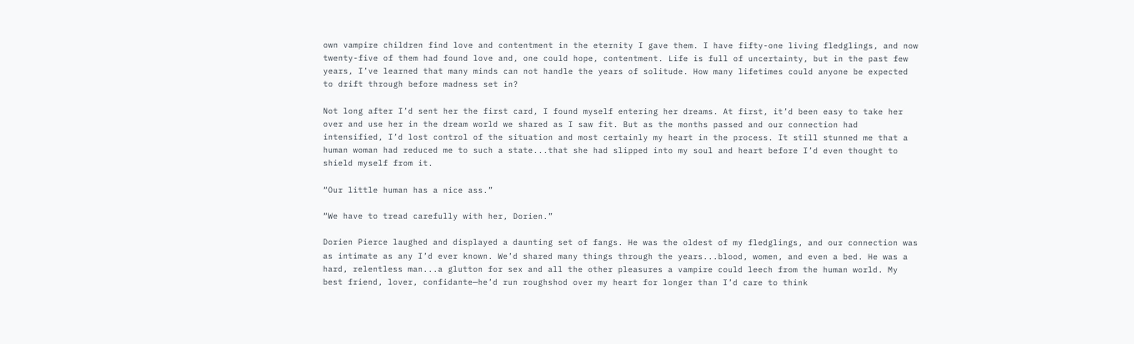own vampire children find love and contentment in the eternity I gave them. I have fifty-one living fledglings, and now twenty-five of them had found love and, one could hope, contentment. Life is full of uncertainty, but in the past few years, I’ve learned that many minds can not handle the years of solitude. How many lifetimes could anyone be expected to drift through before madness set in?

Not long after I’d sent her the first card, I found myself entering her dreams. At first, it’d been easy to take her over and use her in the dream world we shared as I saw fit. But as the months passed and our connection had intensified, I’d lost control of the situation and most certainly my heart in the process. It still stunned me that a human woman had reduced me to such a state...that she had slipped into my soul and heart before I’d even thought to shield myself from it.

“Our little human has a nice ass.”

“We have to tread carefully with her, Dorien.”

Dorien Pierce laughed and displayed a daunting set of fangs. He was the oldest of my fledglings, and our connection was as intimate as any I’d ever known. We’d shared many things through the years...blood, women, and even a bed. He was a hard, relentless man...a glutton for sex and all the other pleasures a vampire could leech from the human world. My best friend, lover, confidante—he’d run roughshod over my heart for longer than I’d care to think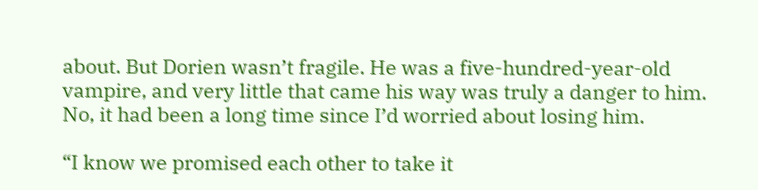about. But Dorien wasn’t fragile. He was a five-hundred-year-old vampire, and very little that came his way was truly a danger to him. No, it had been a long time since I’d worried about losing him.

“I know we promised each other to take it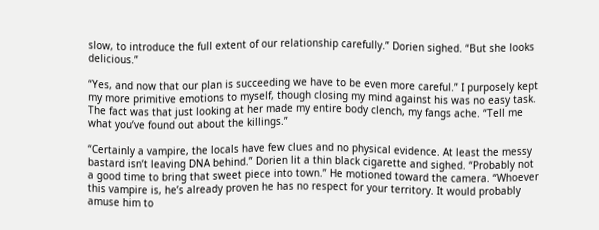slow, to introduce the full extent of our relationship carefully.” Dorien sighed. “But she looks delicious.”

“Yes, and now that our plan is succeeding we have to be even more careful.” I purposely kept my more primitive emotions to myself, though closing my mind against his was no easy task. The fact was that just looking at her made my entire body clench, my fangs ache. “Tell me what you’ve found out about the killings.”

“Certainly a vampire, the locals have few clues and no physical evidence. At least the messy bastard isn’t leaving DNA behind.” Dorien lit a thin black cigarette and sighed. “Probably not a good time to bring that sweet piece into town.” He motioned toward the camera. “Whoever this vampire is, he’s already proven he has no respect for your territory. It would probably amuse him to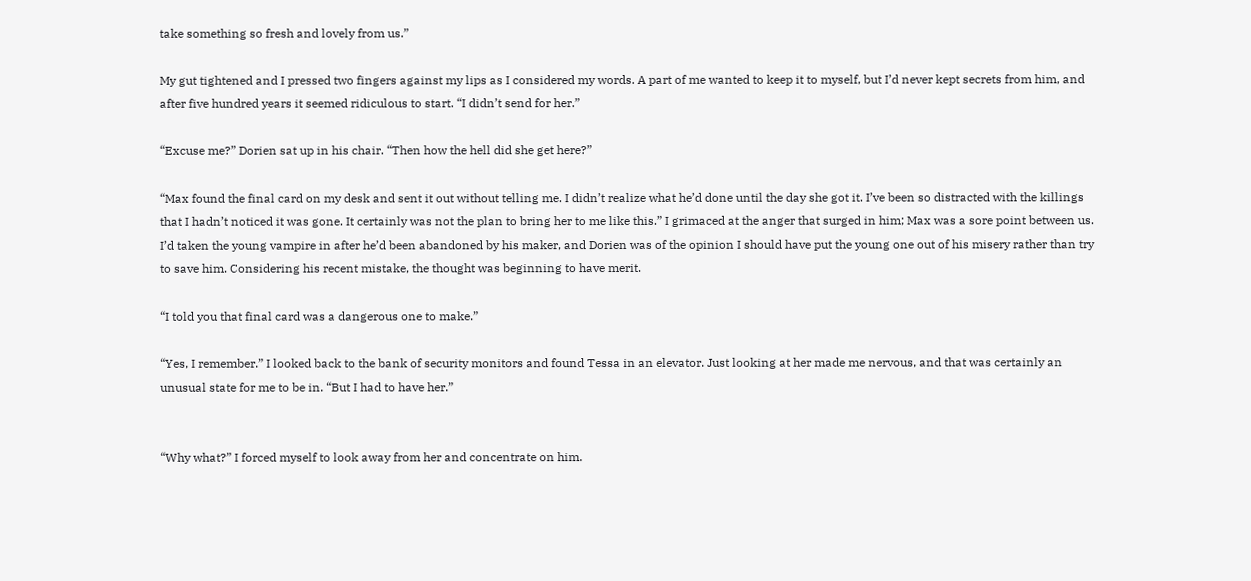take something so fresh and lovely from us.”

My gut tightened and I pressed two fingers against my lips as I considered my words. A part of me wanted to keep it to myself, but I’d never kept secrets from him, and after five hundred years it seemed ridiculous to start. “I didn’t send for her.”

“Excuse me?” Dorien sat up in his chair. “Then how the hell did she get here?”

“Max found the final card on my desk and sent it out without telling me. I didn’t realize what he’d done until the day she got it. I’ve been so distracted with the killings that I hadn’t noticed it was gone. It certainly was not the plan to bring her to me like this.” I grimaced at the anger that surged in him; Max was a sore point between us. I’d taken the young vampire in after he’d been abandoned by his maker, and Dorien was of the opinion I should have put the young one out of his misery rather than try to save him. Considering his recent mistake, the thought was beginning to have merit.

“I told you that final card was a dangerous one to make.”

“Yes, I remember.” I looked back to the bank of security monitors and found Tessa in an elevator. Just looking at her made me nervous, and that was certainly an unusual state for me to be in. “But I had to have her.”


“Why what?” I forced myself to look away from her and concentrate on him.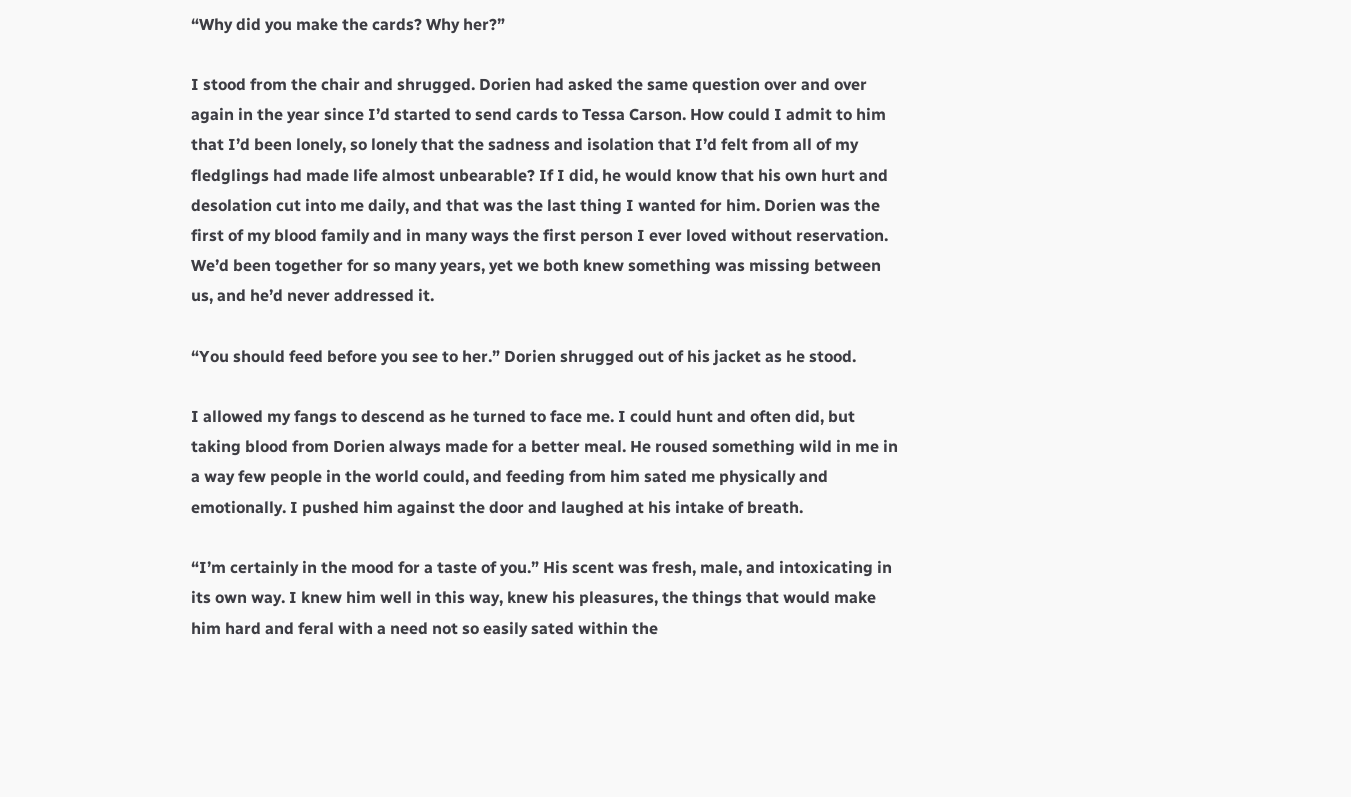“Why did you make the cards? Why her?”

I stood from the chair and shrugged. Dorien had asked the same question over and over again in the year since I’d started to send cards to Tessa Carson. How could I admit to him that I’d been lonely, so lonely that the sadness and isolation that I’d felt from all of my fledglings had made life almost unbearable? If I did, he would know that his own hurt and desolation cut into me daily, and that was the last thing I wanted for him. Dorien was the first of my blood family and in many ways the first person I ever loved without reservation. We’d been together for so many years, yet we both knew something was missing between us, and he’d never addressed it.

“You should feed before you see to her.” Dorien shrugged out of his jacket as he stood.

I allowed my fangs to descend as he turned to face me. I could hunt and often did, but taking blood from Dorien always made for a better meal. He roused something wild in me in a way few people in the world could, and feeding from him sated me physically and emotionally. I pushed him against the door and laughed at his intake of breath.

“I’m certainly in the mood for a taste of you.” His scent was fresh, male, and intoxicating in its own way. I knew him well in this way, knew his pleasures, the things that would make him hard and feral with a need not so easily sated within the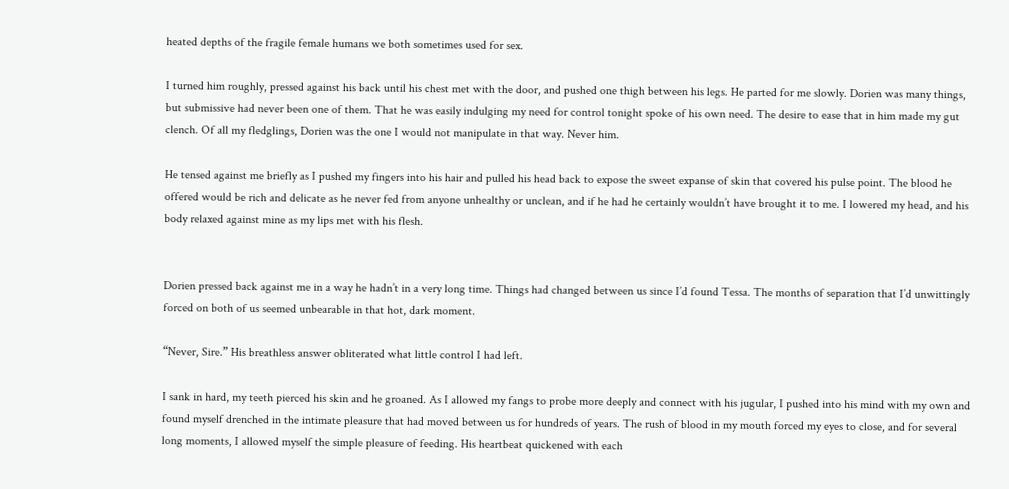heated depths of the fragile female humans we both sometimes used for sex.

I turned him roughly, pressed against his back until his chest met with the door, and pushed one thigh between his legs. He parted for me slowly. Dorien was many things, but submissive had never been one of them. That he was easily indulging my need for control tonight spoke of his own need. The desire to ease that in him made my gut clench. Of all my fledglings, Dorien was the one I would not manipulate in that way. Never him.

He tensed against me briefly as I pushed my fingers into his hair and pulled his head back to expose the sweet expanse of skin that covered his pulse point. The blood he offered would be rich and delicate as he never fed from anyone unhealthy or unclean, and if he had he certainly wouldn’t have brought it to me. I lowered my head, and his body relaxed against mine as my lips met with his flesh.


Dorien pressed back against me in a way he hadn’t in a very long time. Things had changed between us since I’d found Tessa. The months of separation that I’d unwittingly forced on both of us seemed unbearable in that hot, dark moment.

“Never, Sire.” His breathless answer obliterated what little control I had left.

I sank in hard, my teeth pierced his skin and he groaned. As I allowed my fangs to probe more deeply and connect with his jugular, I pushed into his mind with my own and found myself drenched in the intimate pleasure that had moved between us for hundreds of years. The rush of blood in my mouth forced my eyes to close, and for several long moments, I allowed myself the simple pleasure of feeding. His heartbeat quickened with each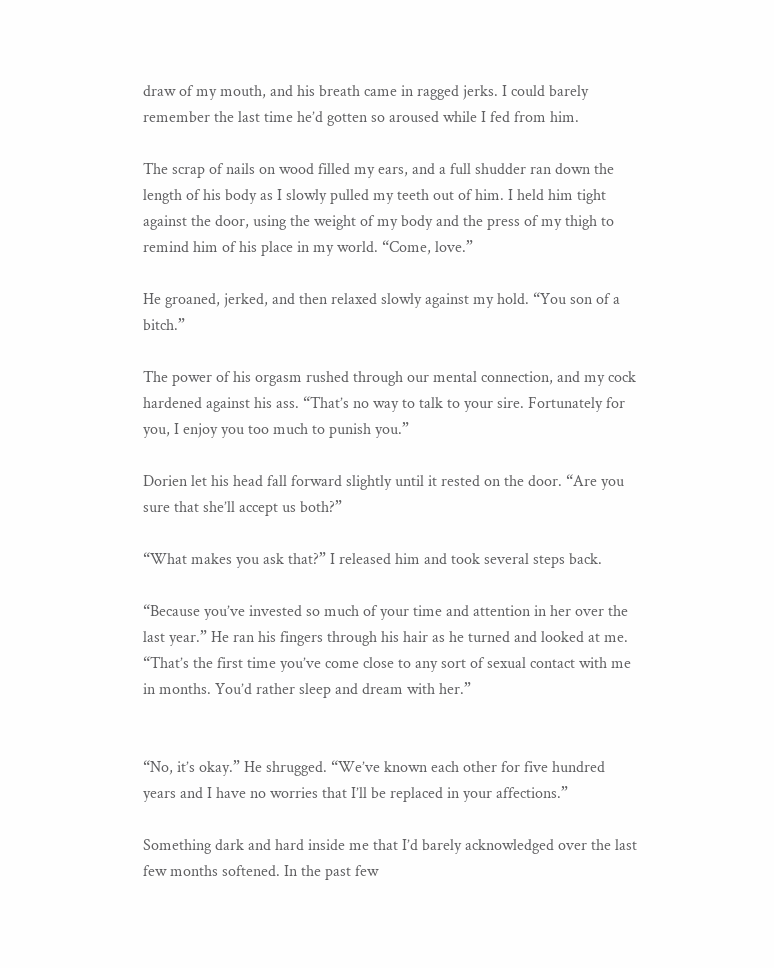draw of my mouth, and his breath came in ragged jerks. I could barely remember the last time he’d gotten so aroused while I fed from him.

The scrap of nails on wood filled my ears, and a full shudder ran down the length of his body as I slowly pulled my teeth out of him. I held him tight against the door, using the weight of my body and the press of my thigh to remind him of his place in my world. “Come, love.”

He groaned, jerked, and then relaxed slowly against my hold. “You son of a bitch.”

The power of his orgasm rushed through our mental connection, and my cock hardened against his ass. “That’s no way to talk to your sire. Fortunately for you, I enjoy you too much to punish you.”

Dorien let his head fall forward slightly until it rested on the door. “Are you sure that she’ll accept us both?”

“What makes you ask that?” I released him and took several steps back.

“Because you’ve invested so much of your time and attention in her over the last year.” He ran his fingers through his hair as he turned and looked at me. “That’s the first time you’ve come close to any sort of sexual contact with me in months. You’d rather sleep and dream with her.”


“No, it’s okay.” He shrugged. “We’ve known each other for five hundred years and I have no worries that I’ll be replaced in your affections.”

Something dark and hard inside me that I’d barely acknowledged over the last few months softened. In the past few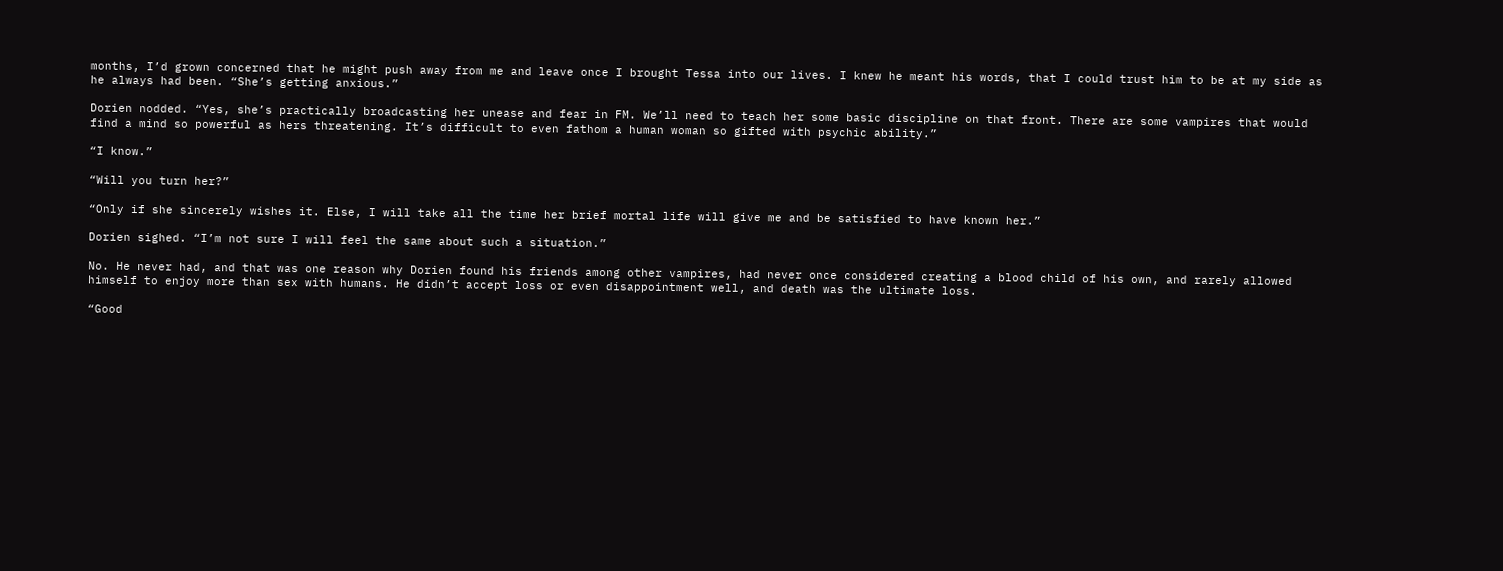months, I’d grown concerned that he might push away from me and leave once I brought Tessa into our lives. I knew he meant his words, that I could trust him to be at my side as he always had been. “She’s getting anxious.”

Dorien nodded. “Yes, she’s practically broadcasting her unease and fear in FM. We’ll need to teach her some basic discipline on that front. There are some vampires that would find a mind so powerful as hers threatening. It’s difficult to even fathom a human woman so gifted with psychic ability.”

“I know.”

“Will you turn her?”

“Only if she sincerely wishes it. Else, I will take all the time her brief mortal life will give me and be satisfied to have known her.”

Dorien sighed. “I’m not sure I will feel the same about such a situation.”

No. He never had, and that was one reason why Dorien found his friends among other vampires, had never once considered creating a blood child of his own, and rarely allowed himself to enjoy more than sex with humans. He didn’t accept loss or even disappointment well, and death was the ultimate loss.

“Good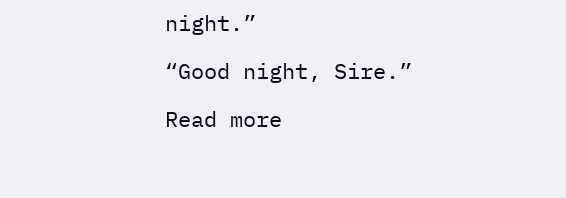night.”

“Good night, Sire.”

Read more